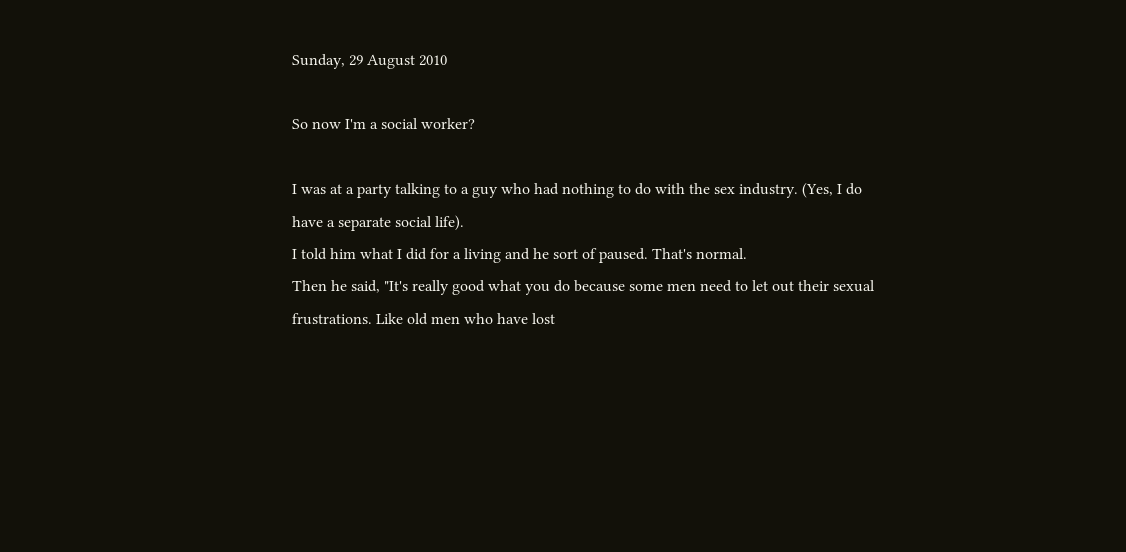Sunday, 29 August 2010

So now I'm a social worker?

I was at a party talking to a guy who had nothing to do with the sex industry. (Yes, I do have a separate social life).
I told him what I did for a living and he sort of paused. That's normal.
Then he said, "It's really good what you do because some men need to let out their sexual frustrations. Like old men who have lost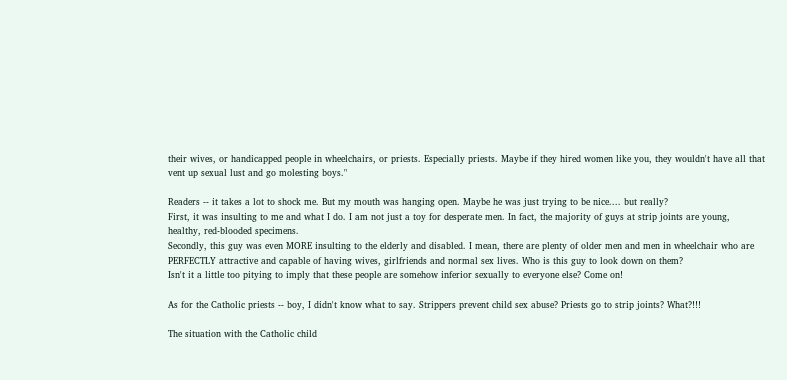their wives, or handicapped people in wheelchairs, or priests. Especially priests. Maybe if they hired women like you, they wouldn't have all that vent up sexual lust and go molesting boys."

Readers -- it takes a lot to shock me. But my mouth was hanging open. Maybe he was just trying to be nice.... but really?
First, it was insulting to me and what I do. I am not just a toy for desperate men. In fact, the majority of guys at strip joints are young, healthy, red-blooded specimens.
Secondly, this guy was even MORE insulting to the elderly and disabled. I mean, there are plenty of older men and men in wheelchair who are PERFECTLY attractive and capable of having wives, girlfriends and normal sex lives. Who is this guy to look down on them?
Isn't it a little too pitying to imply that these people are somehow inferior sexually to everyone else? Come on!

As for the Catholic priests -- boy, I didn't know what to say. Strippers prevent child sex abuse? Priests go to strip joints? What?!!!

The situation with the Catholic child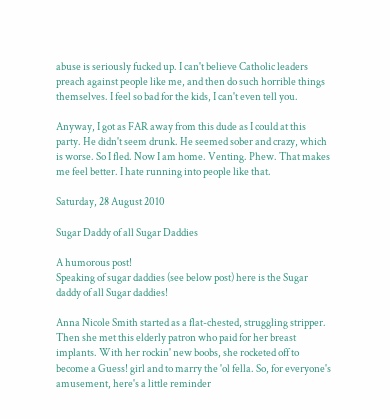abuse is seriously fucked up. I can't believe Catholic leaders preach against people like me, and then do such horrible things themselves. I feel so bad for the kids, I can't even tell you.

Anyway, I got as FAR away from this dude as I could at this party. He didn't seem drunk. He seemed sober and crazy, which is worse. So I fled. Now I am home. Venting. Phew. That makes me feel better. I hate running into people like that.

Saturday, 28 August 2010

Sugar Daddy of all Sugar Daddies

A humorous post!
Speaking of sugar daddies (see below post) here is the Sugar daddy of all Sugar daddies!

Anna Nicole Smith started as a flat-chested, struggling stripper.
Then she met this elderly patron who paid for her breast implants. With her rockin' new boobs, she rocketed off to become a Guess! girl and to marry the 'ol fella. So, for everyone's amusement, here's a little reminder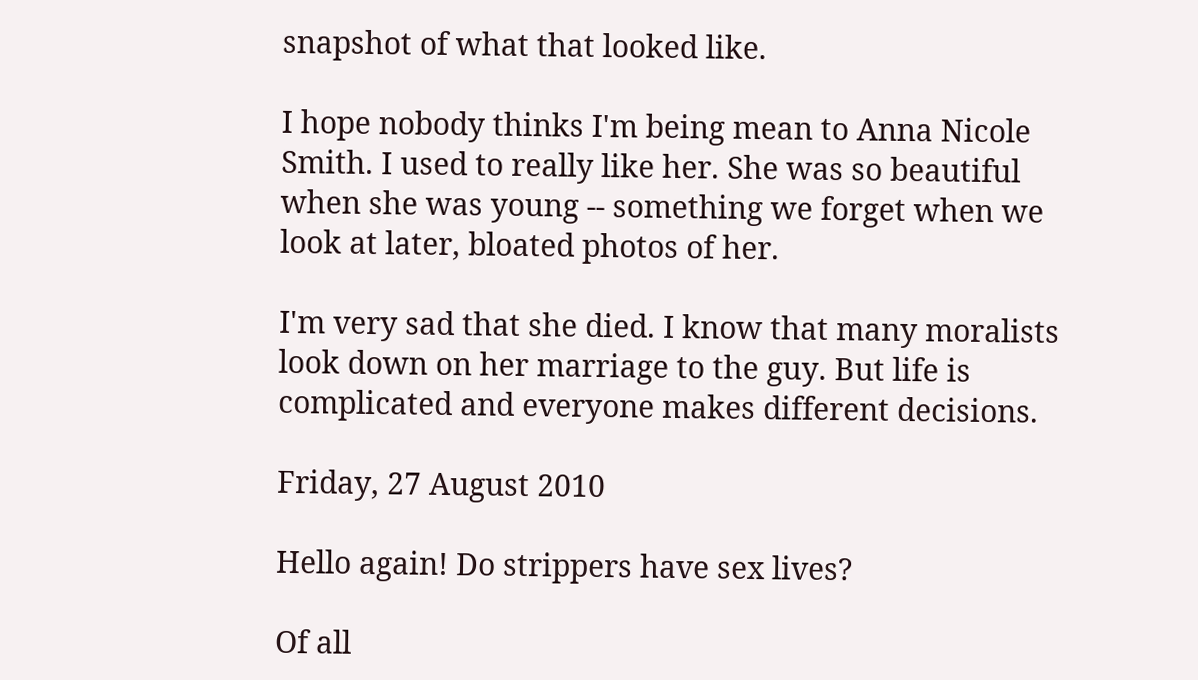snapshot of what that looked like.

I hope nobody thinks I'm being mean to Anna Nicole Smith. I used to really like her. She was so beautiful when she was young -- something we forget when we look at later, bloated photos of her.

I'm very sad that she died. I know that many moralists look down on her marriage to the guy. But life is complicated and everyone makes different decisions.

Friday, 27 August 2010

Hello again! Do strippers have sex lives?

Of all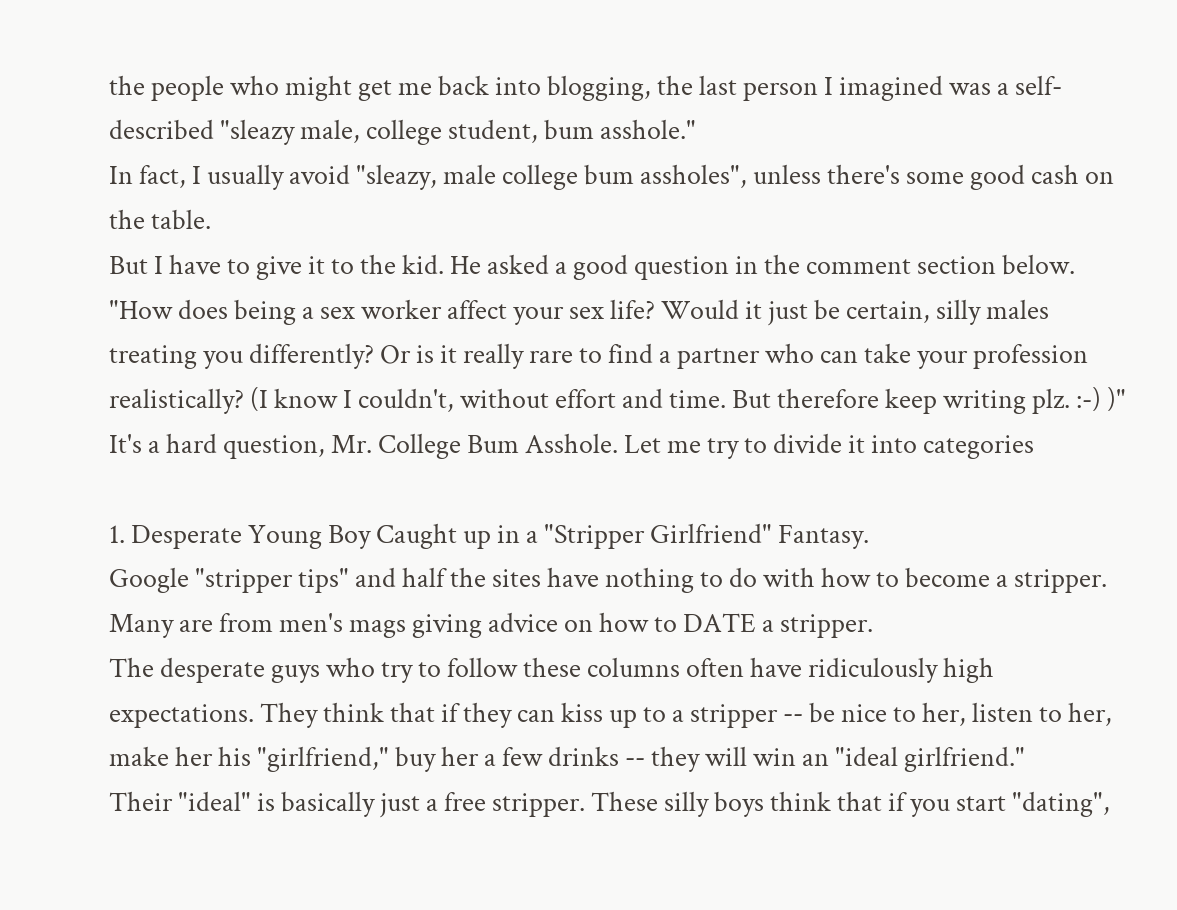the people who might get me back into blogging, the last person I imagined was a self-described "sleazy male, college student, bum asshole."
In fact, I usually avoid "sleazy, male college bum assholes", unless there's some good cash on the table.
But I have to give it to the kid. He asked a good question in the comment section below.
"How does being a sex worker affect your sex life? Would it just be certain, silly males treating you differently? Or is it really rare to find a partner who can take your profession realistically? (I know I couldn't, without effort and time. But therefore keep writing plz. :-) )"
It's a hard question, Mr. College Bum Asshole. Let me try to divide it into categories

1. Desperate Young Boy Caught up in a "Stripper Girlfriend" Fantasy.
Google "stripper tips" and half the sites have nothing to do with how to become a stripper.
Many are from men's mags giving advice on how to DATE a stripper.
The desperate guys who try to follow these columns often have ridiculously high expectations. They think that if they can kiss up to a stripper -- be nice to her, listen to her, make her his "girlfriend," buy her a few drinks -- they will win an "ideal girlfriend."
Their "ideal" is basically just a free stripper. These silly boys think that if you start "dating",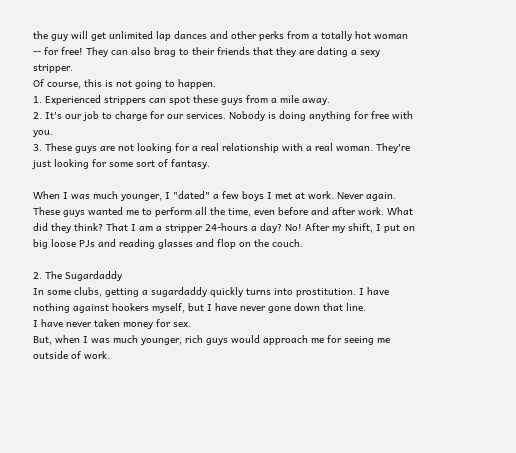the guy will get unlimited lap dances and other perks from a totally hot woman -- for free! They can also brag to their friends that they are dating a sexy stripper.
Of course, this is not going to happen.
1. Experienced strippers can spot these guys from a mile away.
2. It's our job to charge for our services. Nobody is doing anything for free with you.
3. These guys are not looking for a real relationship with a real woman. They're just looking for some sort of fantasy.

When I was much younger, I "dated" a few boys I met at work. Never again.
These guys wanted me to perform all the time, even before and after work. What did they think? That I am a stripper 24-hours a day? No! After my shift, I put on big loose PJs and reading glasses and flop on the couch.

2. The Sugardaddy
In some clubs, getting a sugardaddy quickly turns into prostitution. I have nothing against hookers myself, but I have never gone down that line.
I have never taken money for sex.
But, when I was much younger, rich guys would approach me for seeing me outside of work.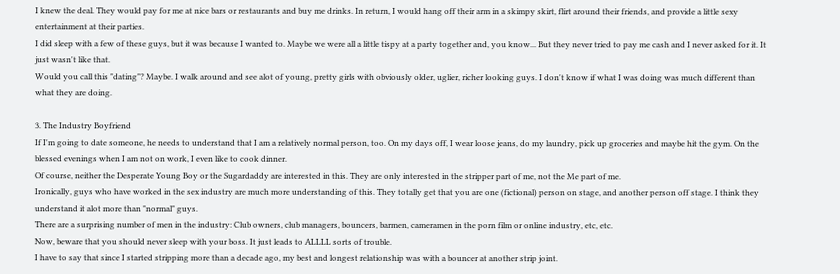I knew the deal. They would pay for me at nice bars or restaurants and buy me drinks. In return, I would hang off their arm in a skimpy skirt, flirt around their friends, and provide a little sexy entertainment at their parties.
I did sleep with a few of these guys, but it was because I wanted to. Maybe we were all a little tispy at a party together and, you know... But they never tried to pay me cash and I never asked for it. It just wasn't like that.
Would you call this "dating"? Maybe. I walk around and see alot of young, pretty girls with obviously older, uglier, richer looking guys. I don't know if what I was doing was much different than what they are doing.

3. The Industry Boyfriend
If I'm going to date someone, he needs to understand that I am a relatively normal person, too. On my days off, I wear loose jeans, do my laundry, pick up groceries and maybe hit the gym. On the blessed evenings when I am not on work, I even like to cook dinner.
Of course, neither the Desperate Young Boy or the Sugardaddy are interested in this. They are only interested in the stripper part of me, not the Me part of me.
Ironically, guys who have worked in the sex industry are much more understanding of this. They totally get that you are one (fictional) person on stage, and another person off stage. I think they understand it alot more than "normal" guys.
There are a surprising number of men in the industry: Club owners, club managers, bouncers, barmen, cameramen in the porn film or online industry, etc, etc.
Now, beware that you should never sleep with your boss. It just leads to ALLLL sorts of trouble.
I have to say that since I started stripping more than a decade ago, my best and longest relationship was with a bouncer at another strip joint.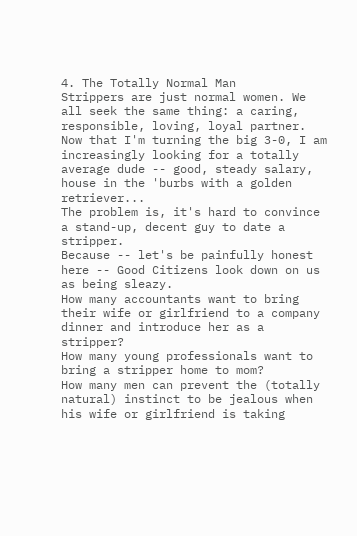4. The Totally Normal Man
Strippers are just normal women. We all seek the same thing: a caring, responsible, loving, loyal partner. Now that I'm turning the big 3-0, I am increasingly looking for a totally average dude -- good, steady salary, house in the 'burbs with a golden retriever...
The problem is, it's hard to convince a stand-up, decent guy to date a stripper.
Because -- let's be painfully honest here -- Good Citizens look down on us as being sleazy.
How many accountants want to bring their wife or girlfriend to a company dinner and introduce her as a stripper?
How many young professionals want to bring a stripper home to mom?
How many men can prevent the (totally natural) instinct to be jealous when his wife or girlfriend is taking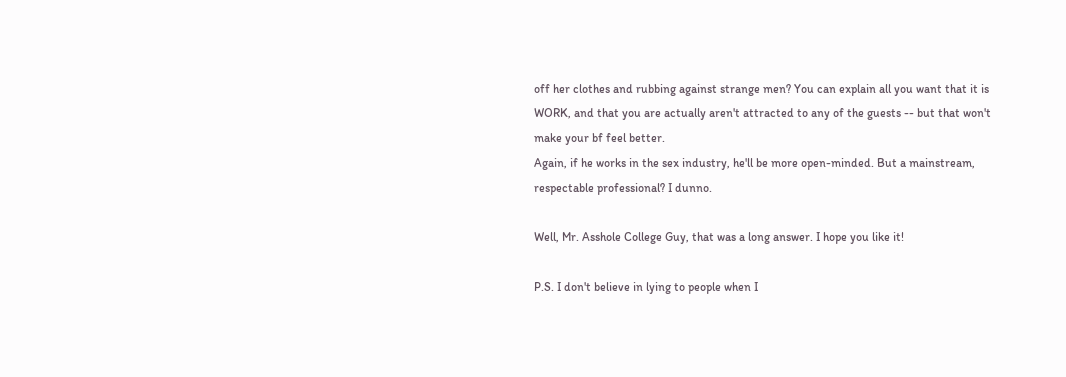off her clothes and rubbing against strange men? You can explain all you want that it is WORK, and that you are actually aren't attracted to any of the guests -- but that won't make your bf feel better.
Again, if he works in the sex industry, he'll be more open-minded. But a mainstream, respectable professional? I dunno.

Well, Mr. Asshole College Guy, that was a long answer. I hope you like it!

P.S. I don't believe in lying to people when I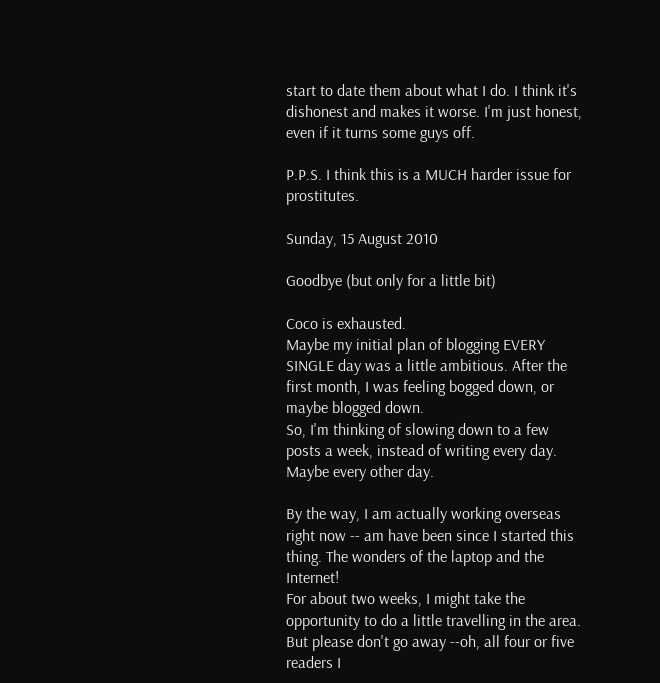start to date them about what I do. I think it's dishonest and makes it worse. I'm just honest, even if it turns some guys off.

P.P.S. I think this is a MUCH harder issue for prostitutes.

Sunday, 15 August 2010

Goodbye (but only for a little bit)

Coco is exhausted.
Maybe my initial plan of blogging EVERY SINGLE day was a little ambitious. After the first month, I was feeling bogged down, or maybe blogged down.
So, I'm thinking of slowing down to a few posts a week, instead of writing every day. Maybe every other day.

By the way, I am actually working overseas right now -- am have been since I started this thing. The wonders of the laptop and the Internet!
For about two weeks, I might take the opportunity to do a little travelling in the area.
But please don't go away --oh, all four or five readers I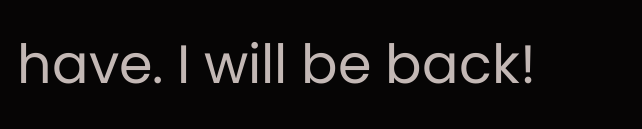have. I will be back!